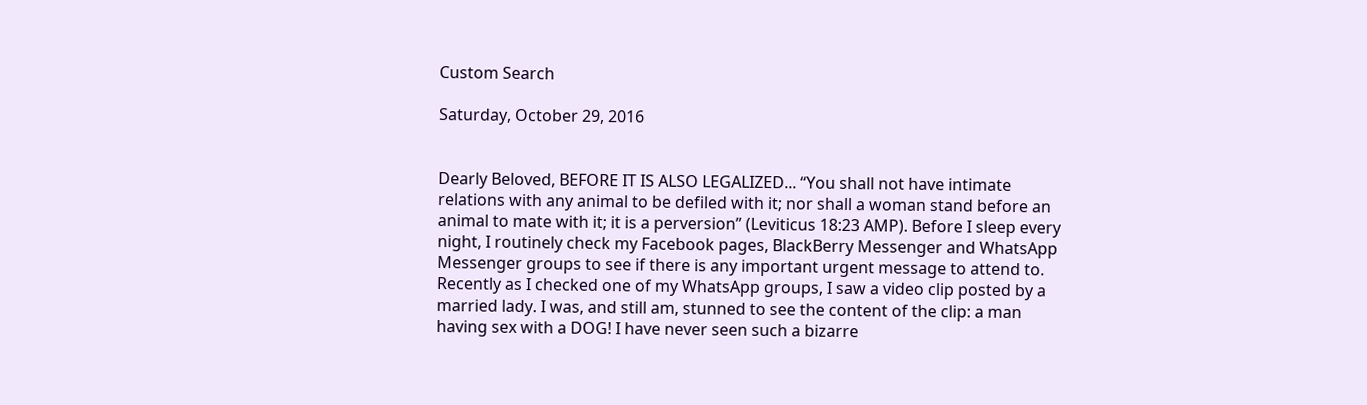Custom Search

Saturday, October 29, 2016


Dearly Beloved, BEFORE IT IS ALSO LEGALIZED... “You shall not have intimate relations with any animal to be defiled with it; nor shall a woman stand before an animal to mate with it; it is a perversion” (Leviticus 18:23 AMP). Before I sleep every night, I routinely check my Facebook pages, BlackBerry Messenger and WhatsApp Messenger groups to see if there is any important urgent message to attend to. Recently as I checked one of my WhatsApp groups, I saw a video clip posted by a married lady. I was, and still am, stunned to see the content of the clip: a man having sex with a DOG! I have never seen such a bizarre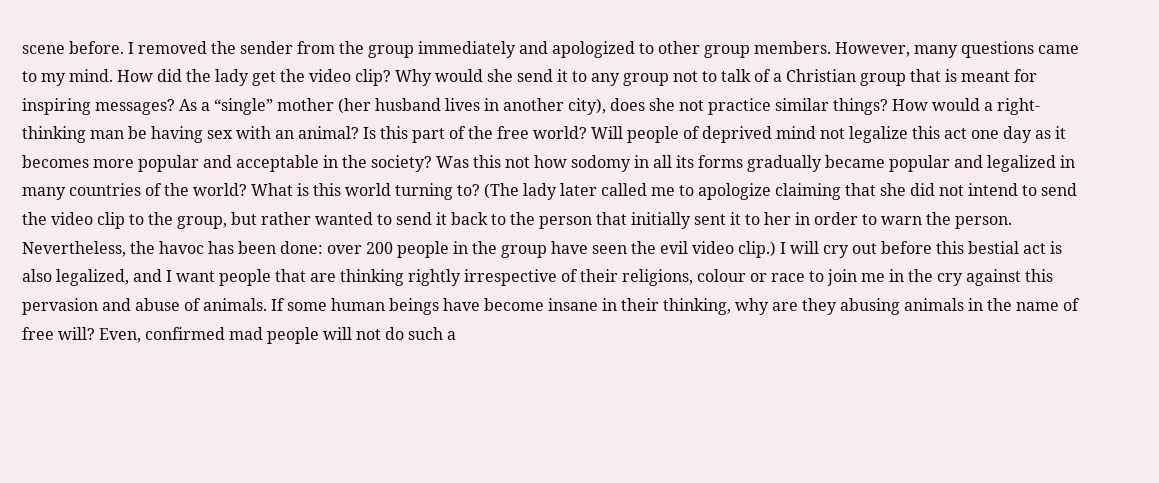scene before. I removed the sender from the group immediately and apologized to other group members. However, many questions came to my mind. How did the lady get the video clip? Why would she send it to any group not to talk of a Christian group that is meant for inspiring messages? As a “single” mother (her husband lives in another city), does she not practice similar things? How would a right-thinking man be having sex with an animal? Is this part of the free world? Will people of deprived mind not legalize this act one day as it becomes more popular and acceptable in the society? Was this not how sodomy in all its forms gradually became popular and legalized in many countries of the world? What is this world turning to? (The lady later called me to apologize claiming that she did not intend to send the video clip to the group, but rather wanted to send it back to the person that initially sent it to her in order to warn the person. Nevertheless, the havoc has been done: over 200 people in the group have seen the evil video clip.) I will cry out before this bestial act is also legalized, and I want people that are thinking rightly irrespective of their religions, colour or race to join me in the cry against this pervasion and abuse of animals. If some human beings have become insane in their thinking, why are they abusing animals in the name of free will? Even, confirmed mad people will not do such a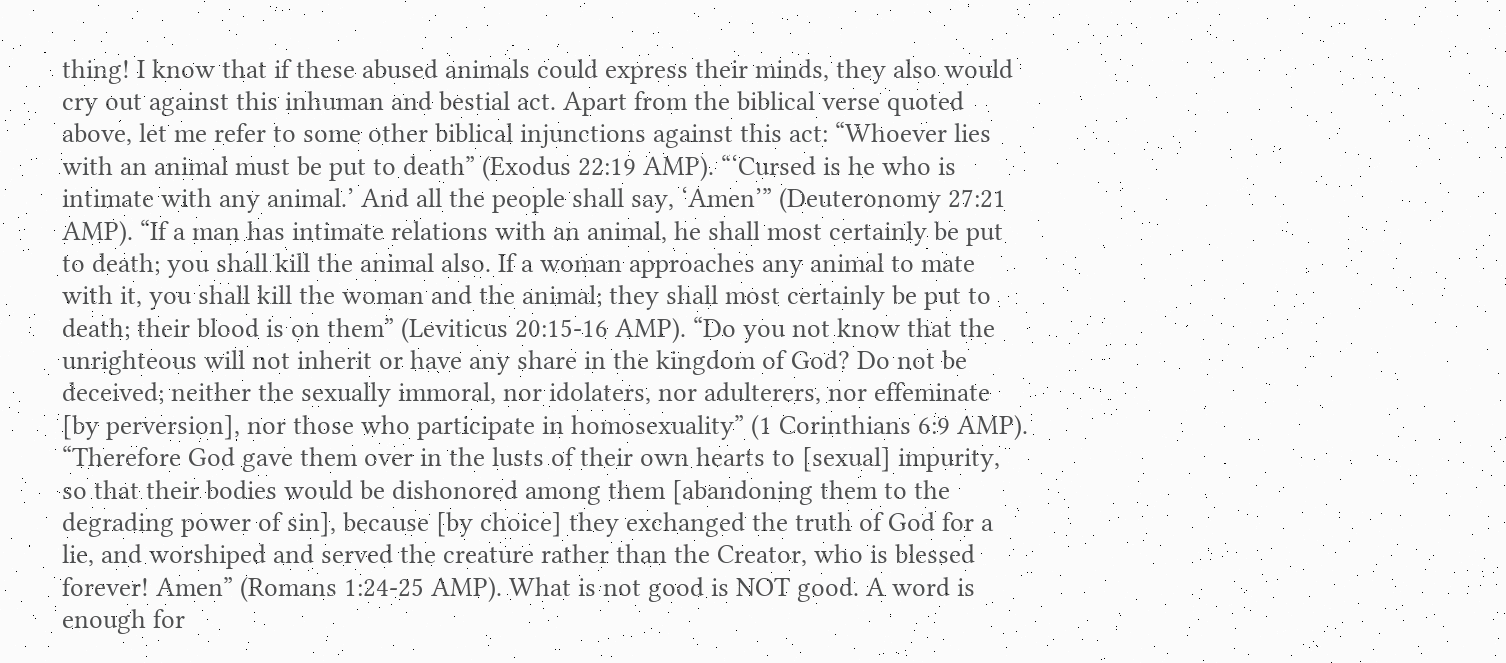thing! I know that if these abused animals could express their minds, they also would cry out against this inhuman and bestial act. Apart from the biblical verse quoted above, let me refer to some other biblical injunctions against this act: “Whoever lies with an animal must be put to death” (Exodus 22:19 AMP). “‘Cursed is he who is intimate with any animal.’ And all the people shall say, ‘Amen’” (Deuteronomy 27:21 AMP). “If a man has intimate relations with an animal, he shall most certainly be put to death; you shall kill the animal also. If a woman approaches any animal to mate with it, you shall kill the woman and the animal; they shall most certainly be put to death; their blood is on them” (Leviticus 20:15-16 AMP). “Do you not know that the unrighteous will not inherit or have any share in the kingdom of God? Do not be deceived; neither the sexually immoral, nor idolaters, nor adulterers, nor effeminate [by perversion], nor those who participate in homosexuality” (1 Corinthians 6:9 AMP). “Therefore God gave them over in the lusts of their own hearts to [sexual] impurity, so that their bodies would be dishonored among them [abandoning them to the degrading power of sin], because [by choice] they exchanged the truth of God for a lie, and worshiped and served the creature rather than the Creator, who is blessed forever! Amen” (Romans 1:24-25 AMP). What is not good is NOT good. A word is enough for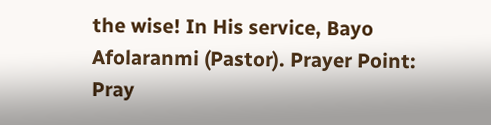the wise! In His service, Bayo Afolaranmi (Pastor). Prayer Point: Pray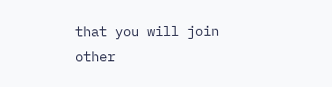that you will join other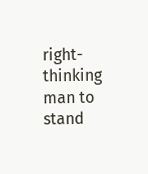right-thinking man to stand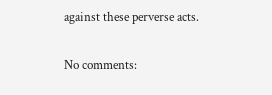against these perverse acts.

No comments: